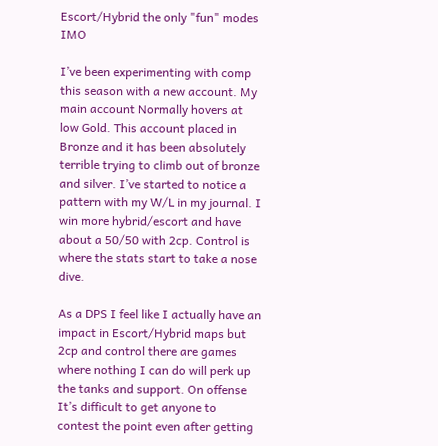Escort/Hybrid the only "fun" modes IMO

I’ve been experimenting with comp this season with a new account. My main account Normally hovers at low Gold. This account placed in Bronze and it has been absolutely terrible trying to climb out of bronze and silver. I’ve started to notice a pattern with my W/L in my journal. I win more hybrid/escort and have about a 50/50 with 2cp. Control is where the stats start to take a nose dive.

As a DPS I feel like I actually have an impact in Escort/Hybrid maps but 2cp and control there are games where nothing I can do will perk up the tanks and support. On offense It’s difficult to get anyone to contest the point even after getting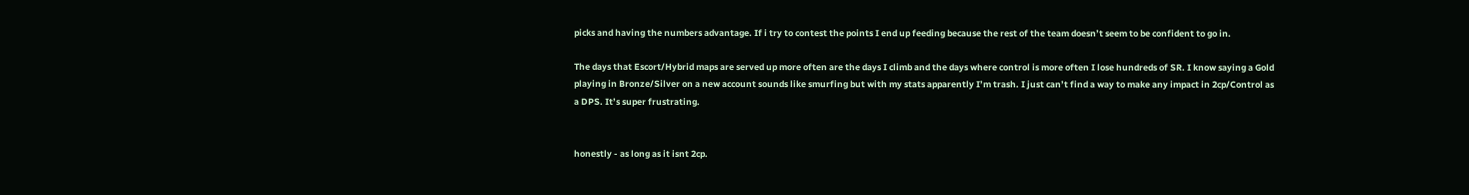picks and having the numbers advantage. If i try to contest the points I end up feeding because the rest of the team doesn’t seem to be confident to go in.

The days that Escort/Hybrid maps are served up more often are the days I climb and the days where control is more often I lose hundreds of SR. I know saying a Gold playing in Bronze/Silver on a new account sounds like smurfing but with my stats apparently I’m trash. I just can’t find a way to make any impact in 2cp/Control as a DPS. It’s super frustrating.


honestly - as long as it isnt 2cp.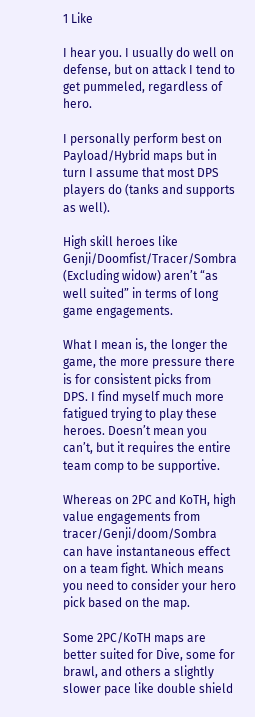1 Like

I hear you. I usually do well on defense, but on attack I tend to get pummeled, regardless of hero.

I personally perform best on Payload/Hybrid maps but in turn I assume that most DPS players do (tanks and supports as well).

High skill heroes like Genji/Doomfist/Tracer/Sombra (Excluding widow) aren’t “as well suited” in terms of long game engagements.

What I mean is, the longer the game, the more pressure there is for consistent picks from DPS. I find myself much more fatigued trying to play these heroes. Doesn’t mean you can’t, but it requires the entire team comp to be supportive.

Whereas on 2PC and KoTH, high value engagements from tracer/Genji/doom/Sombra can have instantaneous effect on a team fight. Which means you need to consider your hero pick based on the map.

Some 2PC/KoTH maps are better suited for Dive, some for brawl, and others a slightly slower pace like double shield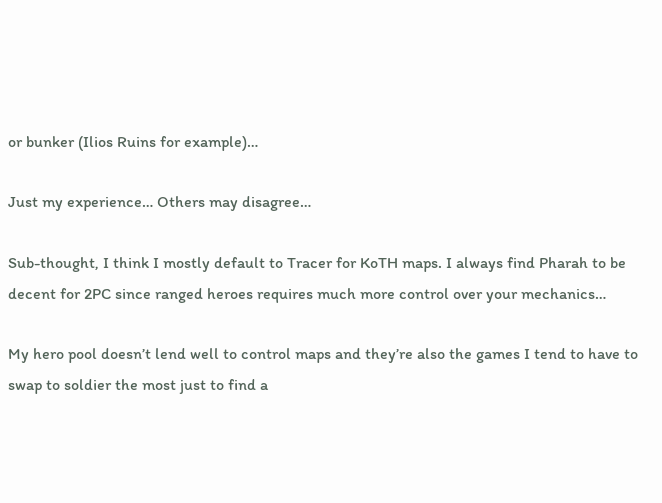or bunker (Ilios Ruins for example)…

Just my experience… Others may disagree…

Sub-thought, I think I mostly default to Tracer for KoTH maps. I always find Pharah to be decent for 2PC since ranged heroes requires much more control over your mechanics…

My hero pool doesn’t lend well to control maps and they’re also the games I tend to have to swap to soldier the most just to find a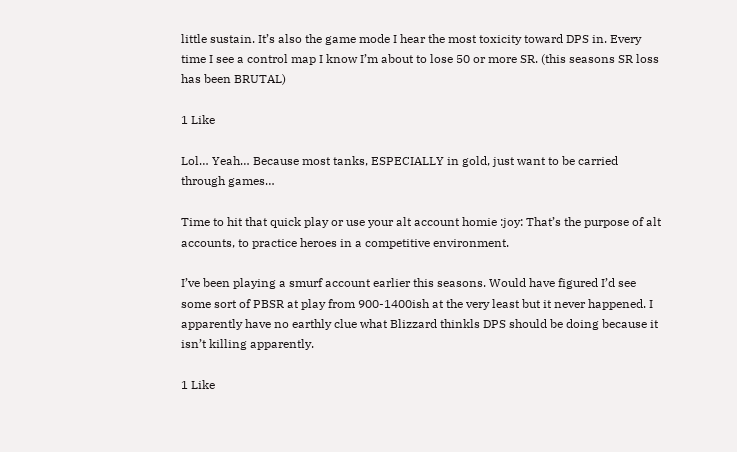little sustain. It’s also the game mode I hear the most toxicity toward DPS in. Every time I see a control map I know I’m about to lose 50 or more SR. (this seasons SR loss has been BRUTAL)

1 Like

Lol… Yeah… Because most tanks, ESPECIALLY in gold, just want to be carried through games…

Time to hit that quick play or use your alt account homie :joy: That’s the purpose of alt accounts, to practice heroes in a competitive environment.

I’ve been playing a smurf account earlier this seasons. Would have figured I’d see some sort of PBSR at play from 900-1400ish at the very least but it never happened. I apparently have no earthly clue what Blizzard thinkls DPS should be doing because it isn’t killing apparently.

1 Like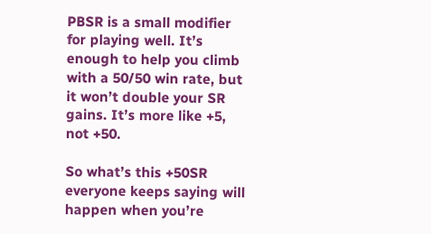PBSR is a small modifier for playing well. It’s enough to help you climb with a 50/50 win rate, but it won’t double your SR gains. It’s more like +5, not +50.

So what’s this +50SR everyone keeps saying will happen when you’re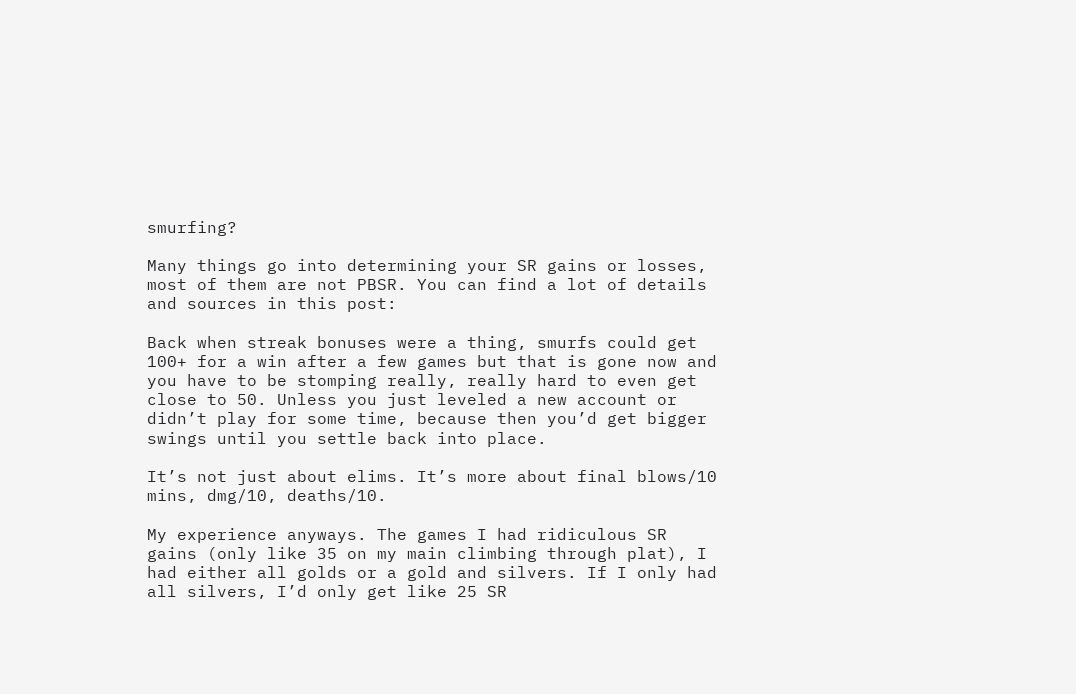smurfing?

Many things go into determining your SR gains or losses, most of them are not PBSR. You can find a lot of details and sources in this post:

Back when streak bonuses were a thing, smurfs could get 100+ for a win after a few games but that is gone now and you have to be stomping really, really hard to even get close to 50. Unless you just leveled a new account or didn’t play for some time, because then you’d get bigger swings until you settle back into place.

It’s not just about elims. It’s more about final blows/10 mins, dmg/10, deaths/10.

My experience anyways. The games I had ridiculous SR gains (only like 35 on my main climbing through plat), I had either all golds or a gold and silvers. If I only had all silvers, I’d only get like 25 SR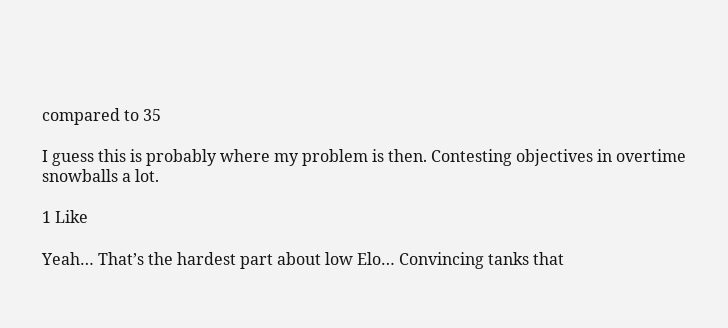compared to 35

I guess this is probably where my problem is then. Contesting objectives in overtime snowballs a lot.

1 Like

Yeah… That’s the hardest part about low Elo… Convincing tanks that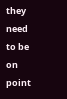they need to be on point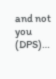and not you (DPS)…